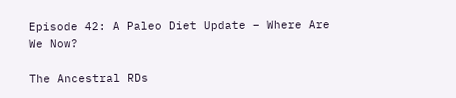Episode 42: A Paleo Diet Update – Where Are We Now?

The Ancestral RDs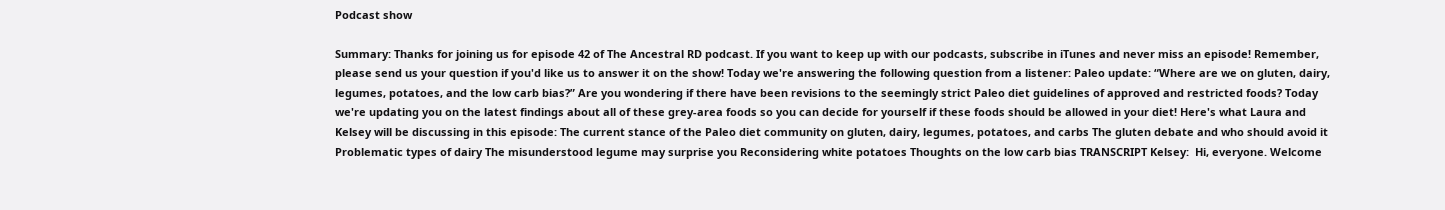Podcast show

Summary: Thanks for joining us for episode 42 of The Ancestral RD podcast. If you want to keep up with our podcasts, subscribe in iTunes and never miss an episode! Remember, please send us your question if you'd like us to answer it on the show! Today we're answering the following question from a listener: Paleo update: “Where are we on gluten, dairy, legumes, potatoes, and the low carb bias?” Are you wondering if there have been revisions to the seemingly strict Paleo diet guidelines of approved and restricted foods? Today we're updating you on the latest findings about all of these grey-area foods so you can decide for yourself if these foods should be allowed in your diet! Here's what Laura and Kelsey will be discussing in this episode: The current stance of the Paleo diet community on gluten, dairy, legumes, potatoes, and carbs The gluten debate and who should avoid it Problematic types of dairy The misunderstood legume may surprise you Reconsidering white potatoes Thoughts on the low carb bias TRANSCRIPT Kelsey:  Hi, everyone. Welcome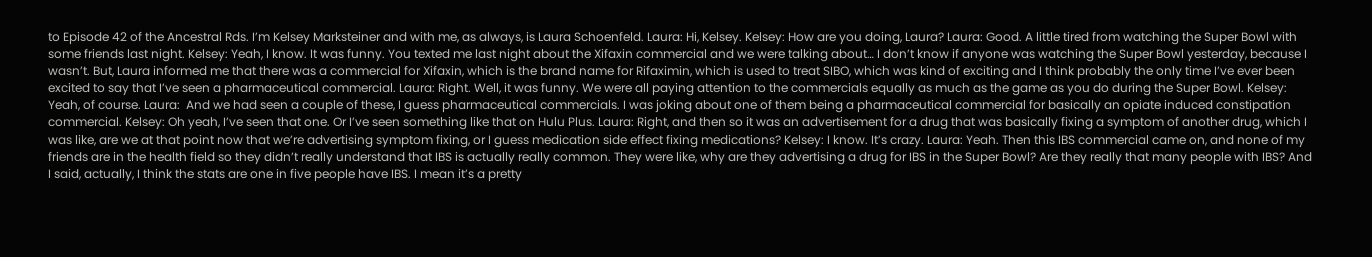to Episode 42 of the Ancestral Rds. I’m Kelsey Marksteiner and with me, as always, is Laura Schoenfeld. Laura: Hi, Kelsey. Kelsey: How are you doing, Laura? Laura: Good. A little tired from watching the Super Bowl with some friends last night. Kelsey: Yeah, I know. It was funny. You texted me last night about the Xifaxin commercial and we were talking about… I don’t know if anyone was watching the Super Bowl yesterday, because I wasn’t. But, Laura informed me that there was a commercial for Xifaxin, which is the brand name for Rifaximin, which is used to treat SIBO, which was kind of exciting and I think probably the only time I’ve ever been excited to say that I’ve seen a pharmaceutical commercial. Laura: Right. Well, it was funny. We were all paying attention to the commercials equally as much as the game as you do during the Super Bowl. Kelsey: Yeah, of course. Laura:  And we had seen a couple of these, I guess pharmaceutical commercials. I was joking about one of them being a pharmaceutical commercial for basically an opiate induced constipation commercial. Kelsey: Oh yeah, I’ve seen that one. Or I’ve seen something like that on Hulu Plus. Laura: Right, and then so it was an advertisement for a drug that was basically fixing a symptom of another drug, which I was like, are we at that point now that we’re advertising symptom fixing, or I guess medication side effect fixing medications? Kelsey: I know. It’s crazy. Laura: Yeah. Then this IBS commercial came on, and none of my friends are in the health field so they didn’t really understand that IBS is actually really common. They were like, why are they advertising a drug for IBS in the Super Bowl? Are they really that many people with IBS? And I said, actually, I think the stats are one in five people have IBS. I mean it’s a pretty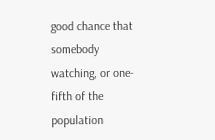good chance that somebody watching, or one-fifth of the population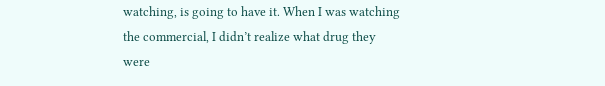watching, is going to have it. When I was watching the commercial, I didn’t realize what drug they were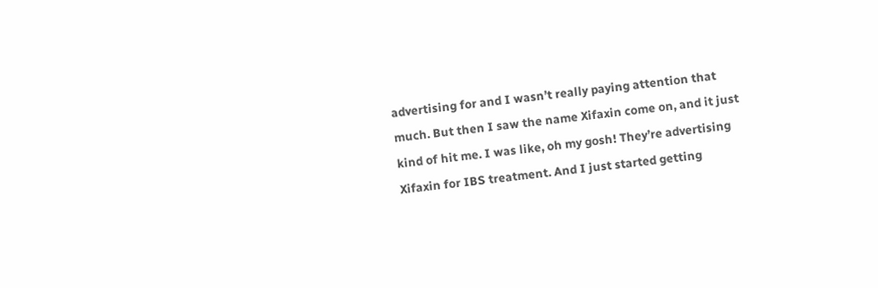advertising for and I wasn’t really paying attention that much. But then I saw the name Xifaxin come on, and it just kind of hit me. I was like, oh my gosh! They’re advertising Xifaxin for IBS treatment. And I just started getting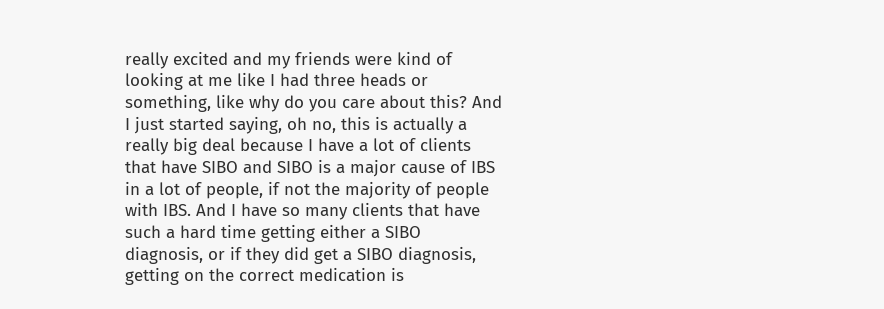really excited and my friends were kind of looking at me like I had three heads or something, like why do you care about this? And I just started saying, oh no, this is actually a really big deal because I have a lot of clients that have SIBO and SIBO is a major cause of IBS in a lot of people, if not the majority of people with IBS. And I have so many clients that have such a hard time getting either a SIBO diagnosis, or if they did get a SIBO diagnosis, getting on the correct medication is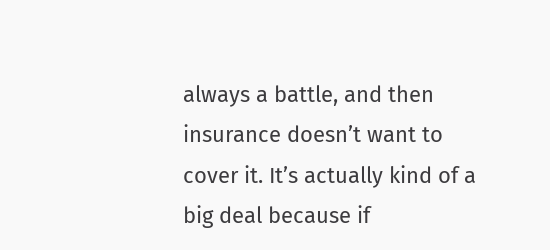always a battle, and then insurance doesn’t want to cover it. It’s actually kind of a big deal because if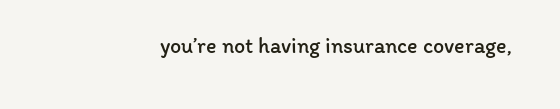you’re not having insurance coverage,